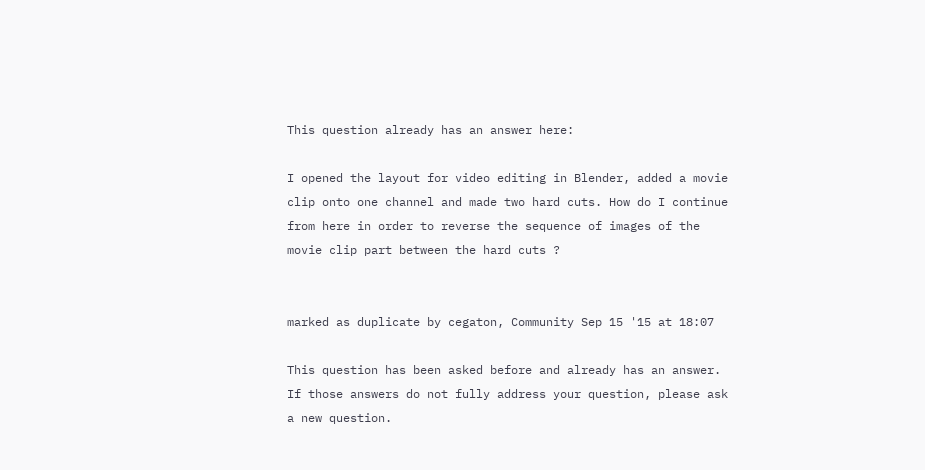This question already has an answer here:

I opened the layout for video editing in Blender, added a movie clip onto one channel and made two hard cuts. How do I continue from here in order to reverse the sequence of images of the movie clip part between the hard cuts ?


marked as duplicate by cegaton, Community Sep 15 '15 at 18:07

This question has been asked before and already has an answer. If those answers do not fully address your question, please ask a new question.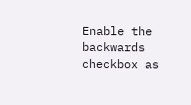Enable the backwards checkbox as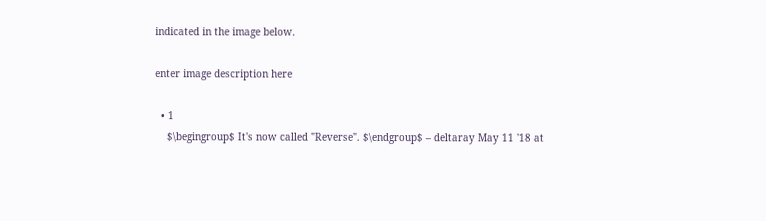indicated in the image below.

enter image description here

  • 1
    $\begingroup$ It's now called "Reverse". $\endgroup$ – deltaray May 11 '18 at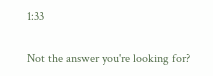1:33

Not the answer you're looking for?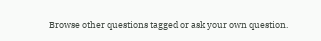Browse other questions tagged or ask your own question.